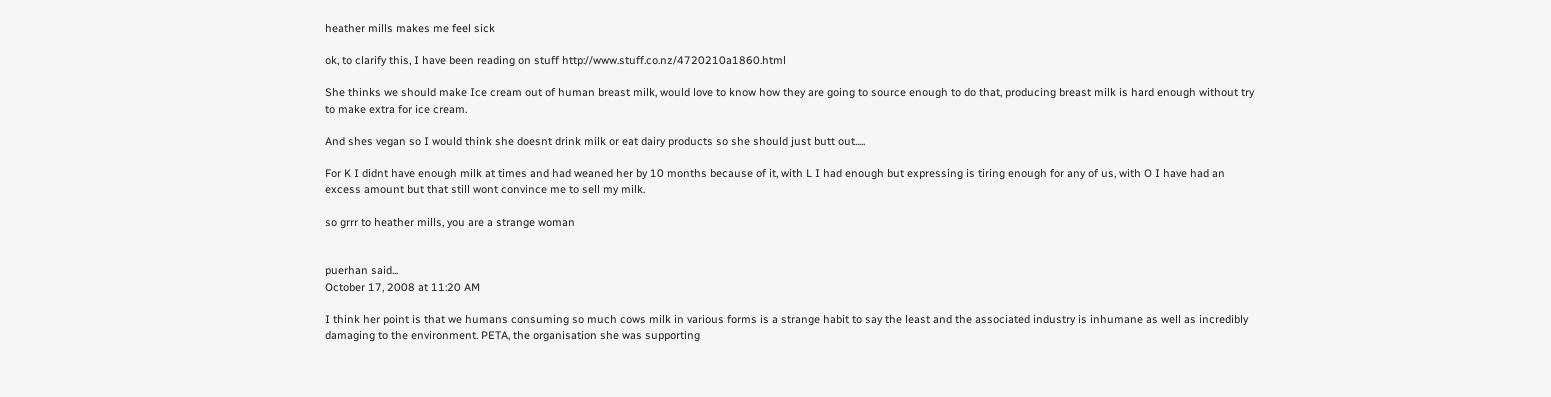heather mills makes me feel sick

ok, to clarify this, I have been reading on stuff http://www.stuff.co.nz/4720210a1860.html

She thinks we should make Ice cream out of human breast milk, would love to know how they are going to source enough to do that, producing breast milk is hard enough without try to make extra for ice cream.

And shes vegan so I would think she doesnt drink milk or eat dairy products so she should just butt out.....

For K I didnt have enough milk at times and had weaned her by 10 months because of it, with L I had enough but expressing is tiring enough for any of us, with O I have had an excess amount but that still wont convince me to sell my milk.

so grrr to heather mills, you are a strange woman


puerhan said...
October 17, 2008 at 11:20 AM

I think her point is that we humans consuming so much cows milk in various forms is a strange habit to say the least and the associated industry is inhumane as well as incredibly damaging to the environment. PETA, the organisation she was supporting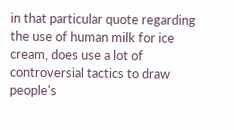in that particular quote regarding the use of human milk for ice cream, does use a lot of controversial tactics to draw people's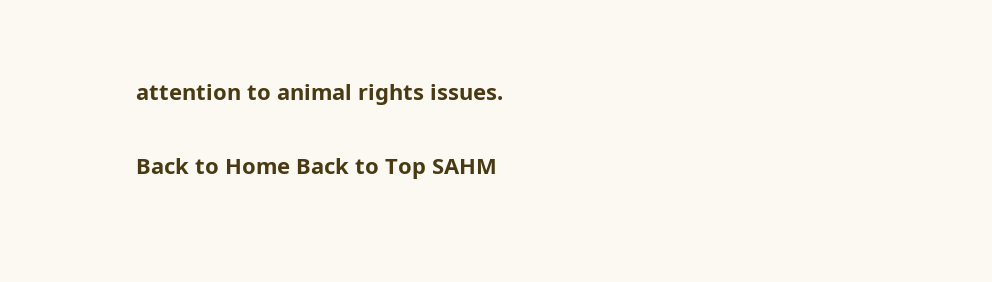attention to animal rights issues.

Back to Home Back to Top SAHM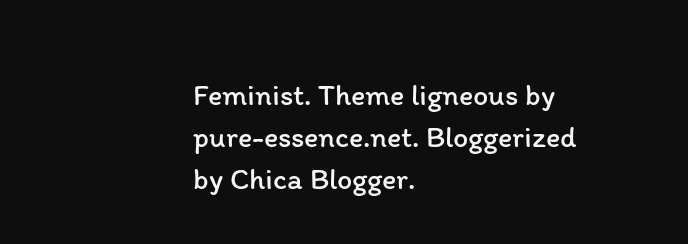Feminist. Theme ligneous by pure-essence.net. Bloggerized by Chica Blogger.